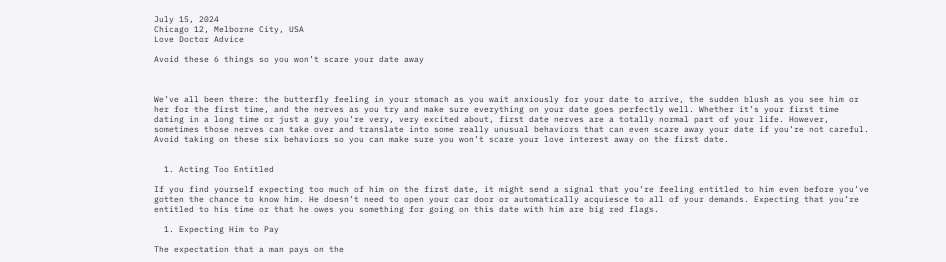July 15, 2024
Chicago 12, Melborne City, USA
Love Doctor Advice

Avoid these 6 things so you won’t scare your date away



We’ve all been there: the butterfly feeling in your stomach as you wait anxiously for your date to arrive, the sudden blush as you see him or her for the first time, and the nerves as you try and make sure everything on your date goes perfectly well. Whether it’s your first time dating in a long time or just a guy you’re very, very excited about, first date nerves are a totally normal part of your life. However, sometimes those nerves can take over and translate into some really unusual behaviors that can even scare away your date if you’re not careful. Avoid taking on these six behaviors so you can make sure you won’t scare your love interest away on the first date.


  1. Acting Too Entitled

If you find yourself expecting too much of him on the first date, it might send a signal that you’re feeling entitled to him even before you’ve gotten the chance to know him. He doesn’t need to open your car door or automatically acquiesce to all of your demands. Expecting that you’re entitled to his time or that he owes you something for going on this date with him are big red flags.

  1. Expecting Him to Pay

The expectation that a man pays on the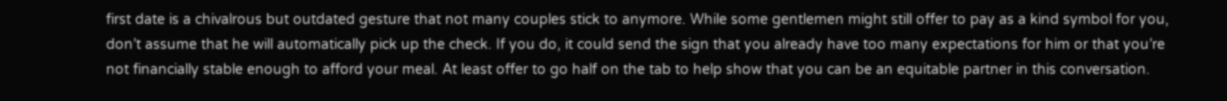first date is a chivalrous but outdated gesture that not many couples stick to anymore. While some gentlemen might still offer to pay as a kind symbol for you, don’t assume that he will automatically pick up the check. If you do, it could send the sign that you already have too many expectations for him or that you’re not financially stable enough to afford your meal. At least offer to go half on the tab to help show that you can be an equitable partner in this conversation.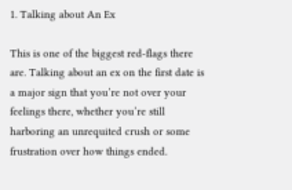1. Talking about An Ex

This is one of the biggest red-flags there are. Talking about an ex on the first date is a major sign that you’re not over your feelings there, whether you’re still harboring an unrequited crush or some frustration over how things ended.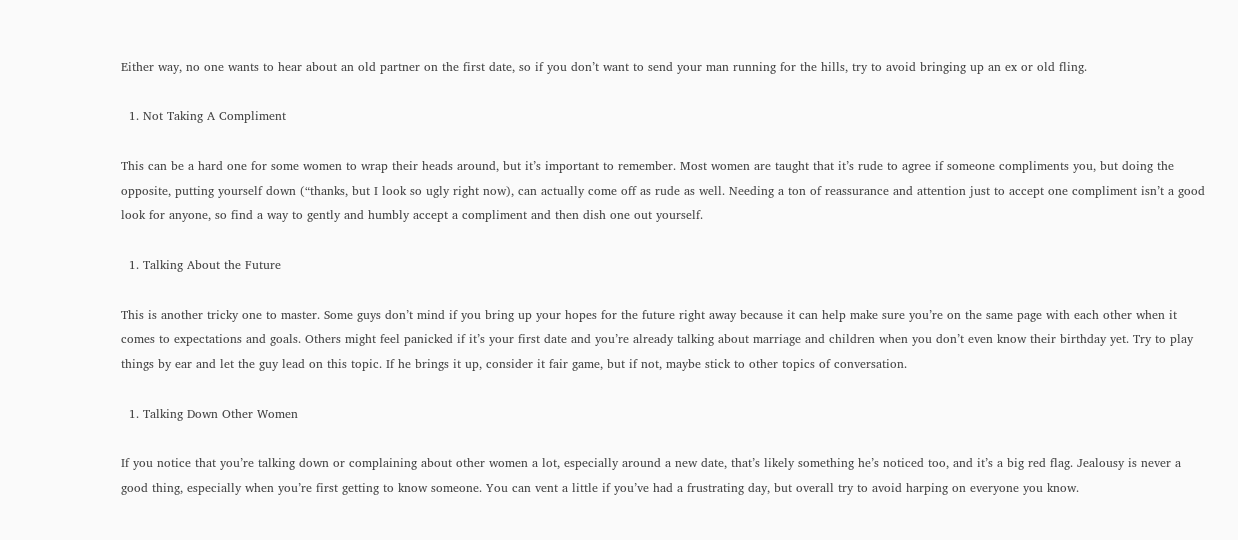Either way, no one wants to hear about an old partner on the first date, so if you don’t want to send your man running for the hills, try to avoid bringing up an ex or old fling.

  1. Not Taking A Compliment

This can be a hard one for some women to wrap their heads around, but it’s important to remember. Most women are taught that it’s rude to agree if someone compliments you, but doing the opposite, putting yourself down (“thanks, but I look so ugly right now), can actually come off as rude as well. Needing a ton of reassurance and attention just to accept one compliment isn’t a good look for anyone, so find a way to gently and humbly accept a compliment and then dish one out yourself.

  1. Talking About the Future

This is another tricky one to master. Some guys don’t mind if you bring up your hopes for the future right away because it can help make sure you’re on the same page with each other when it comes to expectations and goals. Others might feel panicked if it’s your first date and you’re already talking about marriage and children when you don’t even know their birthday yet. Try to play things by ear and let the guy lead on this topic. If he brings it up, consider it fair game, but if not, maybe stick to other topics of conversation.

  1. Talking Down Other Women

If you notice that you’re talking down or complaining about other women a lot, especially around a new date, that’s likely something he’s noticed too, and it’s a big red flag. Jealousy is never a good thing, especially when you’re first getting to know someone. You can vent a little if you’ve had a frustrating day, but overall try to avoid harping on everyone you know.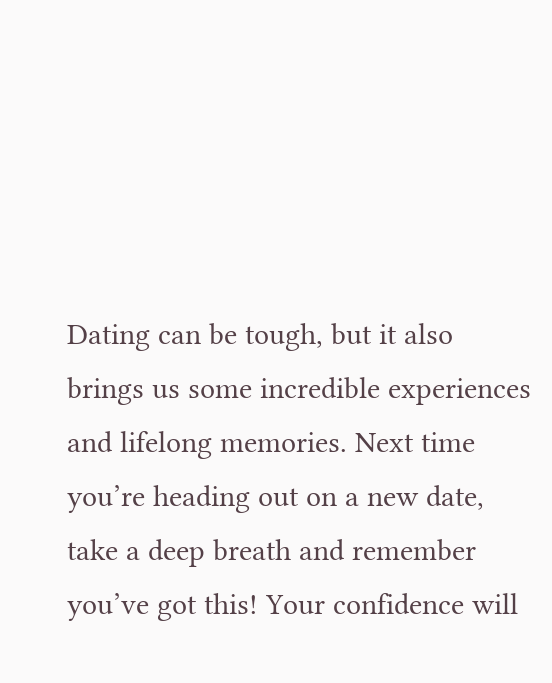Dating can be tough, but it also brings us some incredible experiences and lifelong memories. Next time you’re heading out on a new date, take a deep breath and remember you’ve got this! Your confidence will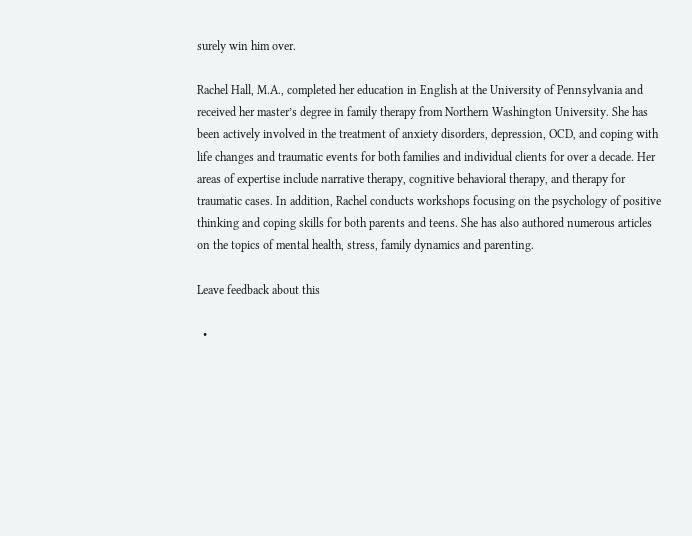surely win him over.

Rachel Hall, M.A., completed her education in English at the University of Pennsylvania and received her master’s degree in family therapy from Northern Washington University. She has been actively involved in the treatment of anxiety disorders, depression, OCD, and coping with life changes and traumatic events for both families and individual clients for over a decade. Her areas of expertise include narrative therapy, cognitive behavioral therapy, and therapy for traumatic cases. In addition, Rachel conducts workshops focusing on the psychology of positive thinking and coping skills for both parents and teens. She has also authored numerous articles on the topics of mental health, stress, family dynamics and parenting.

Leave feedback about this

  •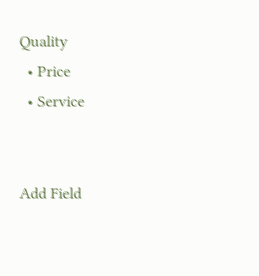Quality
  • Price
  • Service


Add Field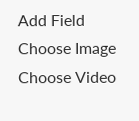Add Field
Choose Image
Choose Video